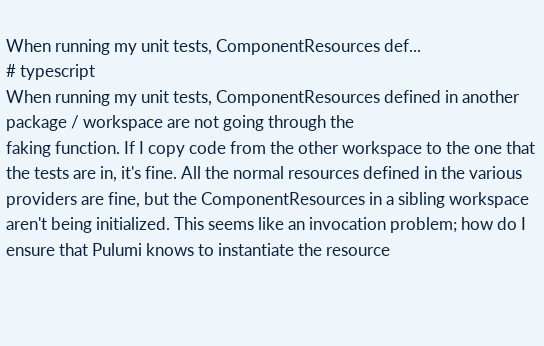When running my unit tests, ComponentResources def...
# typescript
When running my unit tests, ComponentResources defined in another package / workspace are not going through the
faking function. If I copy code from the other workspace to the one that the tests are in, it's fine. All the normal resources defined in the various providers are fine, but the ComponentResources in a sibling workspace aren't being initialized. This seems like an invocation problem; how do I ensure that Pulumi knows to instantiate the resource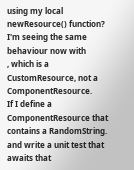using my local newResource() function?
I'm seeing the same behaviour now with
, which is a CustomResource, not a ComponentResource.
If I define a ComponentResource that contains a RandomString. and write a unit test that awaits that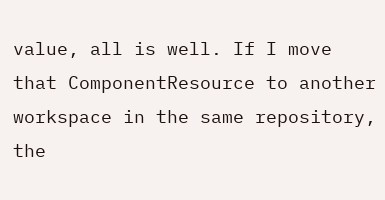value, all is well. If I move that ComponentResource to another workspace in the same repository, the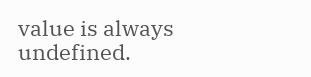value is always undefined.